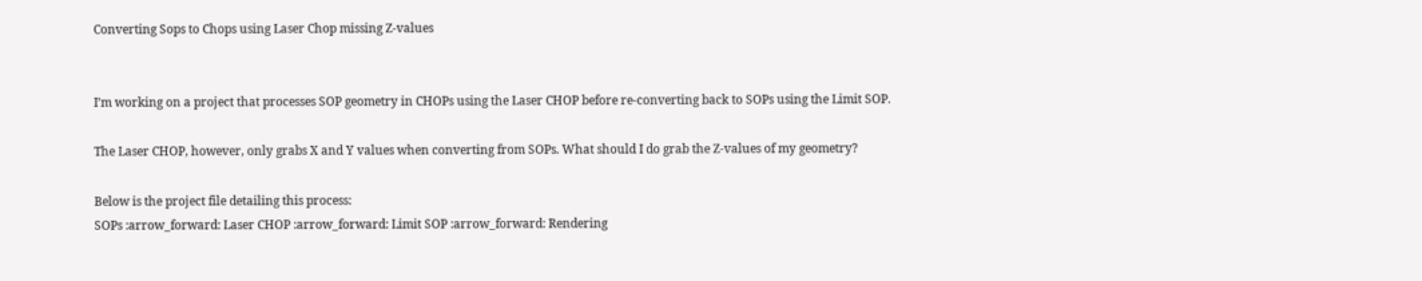Converting Sops to Chops using Laser Chop missing Z-values


I’m working on a project that processes SOP geometry in CHOPs using the Laser CHOP before re-converting back to SOPs using the Limit SOP.

The Laser CHOP, however, only grabs X and Y values when converting from SOPs. What should I do grab the Z-values of my geometry?

Below is the project file detailing this process:
SOPs :arrow_forward: Laser CHOP :arrow_forward: Limit SOP :arrow_forward: Rendering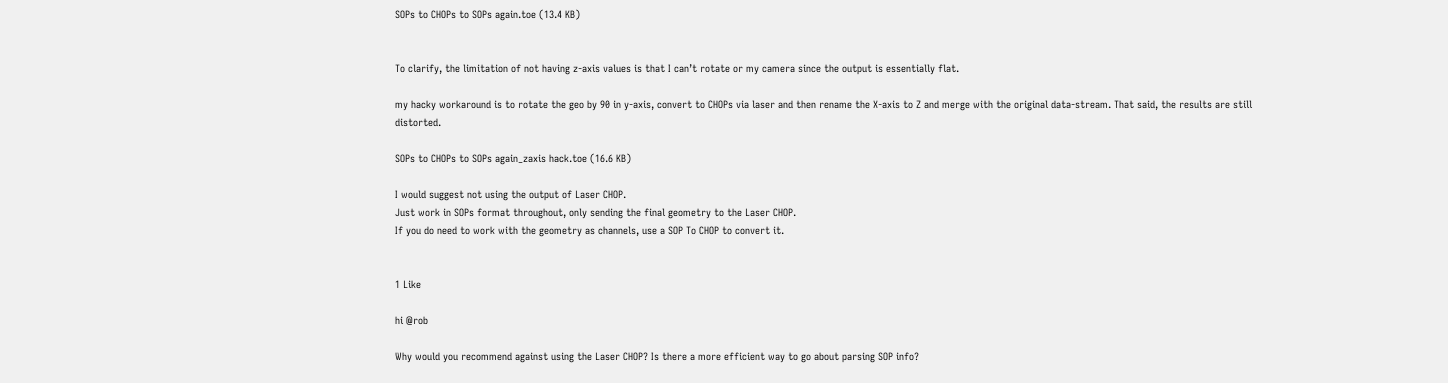SOPs to CHOPs to SOPs again.toe (13.4 KB)


To clarify, the limitation of not having z-axis values is that I can’t rotate or my camera since the output is essentially flat.

my hacky workaround is to rotate the geo by 90 in y-axis, convert to CHOPs via laser and then rename the X-axis to Z and merge with the original data-stream. That said, the results are still distorted.

SOPs to CHOPs to SOPs again_zaxis hack.toe (16.6 KB)

I would suggest not using the output of Laser CHOP.
Just work in SOPs format throughout, only sending the final geometry to the Laser CHOP.
If you do need to work with the geometry as channels, use a SOP To CHOP to convert it.


1 Like

hi @rob

Why would you recommend against using the Laser CHOP? Is there a more efficient way to go about parsing SOP info?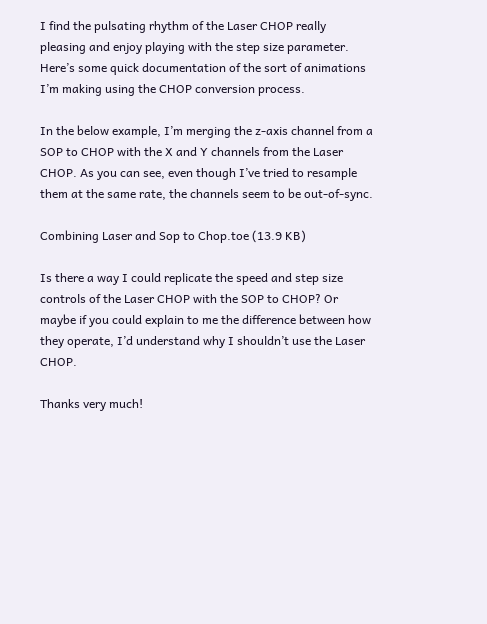I find the pulsating rhythm of the Laser CHOP really pleasing and enjoy playing with the step size parameter. Here’s some quick documentation of the sort of animations I’m making using the CHOP conversion process.

In the below example, I’m merging the z-axis channel from a SOP to CHOP with the X and Y channels from the Laser CHOP. As you can see, even though I’ve tried to resample them at the same rate, the channels seem to be out-of-sync.

Combining Laser and Sop to Chop.toe (13.9 KB)

Is there a way I could replicate the speed and step size controls of the Laser CHOP with the SOP to CHOP? Or maybe if you could explain to me the difference between how they operate, I’d understand why I shouldn’t use the Laser CHOP.

Thanks very much!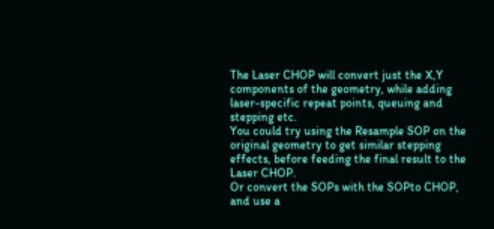The Laser CHOP will convert just the X,Y components of the geometry, while adding laser-specific repeat points, queuing and stepping etc.
You could try using the Resample SOP on the original geometry to get similar stepping effects, before feeding the final result to the Laser CHOP.
Or convert the SOPs with the SOPto CHOP, and use a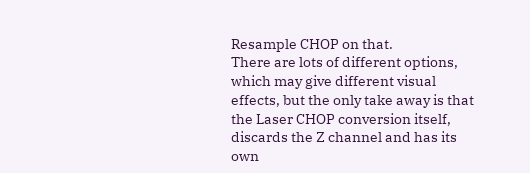Resample CHOP on that.
There are lots of different options, which may give different visual effects, but the only take away is that the Laser CHOP conversion itself, discards the Z channel and has its own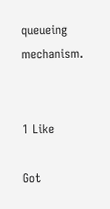queueing mechanism.


1 Like

Got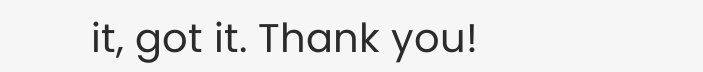it, got it. Thank you!